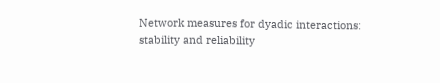Network measures for dyadic interactions: stability and reliability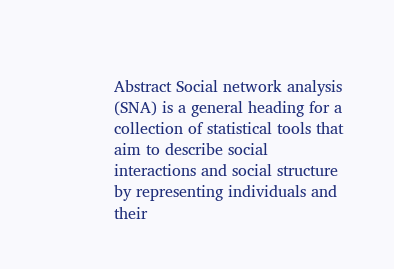Abstract Social network analysis (SNA) is a general heading for a collection of statistical tools that aim to describe social interactions and social structure by representing individuals and their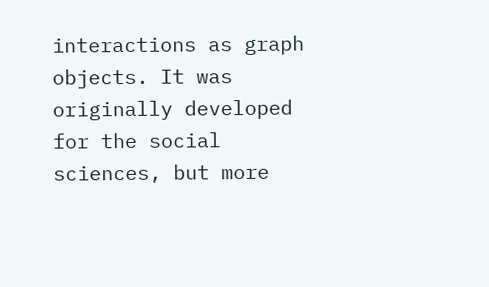interactions as graph objects. It was originally developed for the social sciences, but more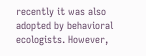recently it was also adopted by behavioral ecologists. However,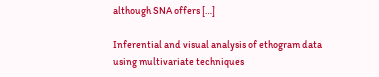although SNA offers […]

Inferential and visual analysis of ethogram data using multivariate techniques